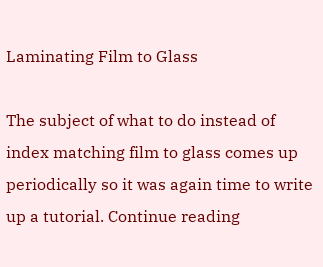Laminating Film to Glass

The subject of what to do instead of index matching film to glass comes up periodically so it was again time to write up a tutorial. Continue reading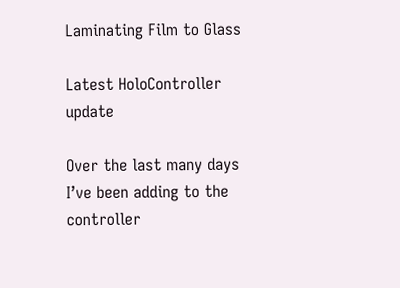Laminating Film to Glass

Latest HoloController update

Over the last many days I’ve been adding to the controller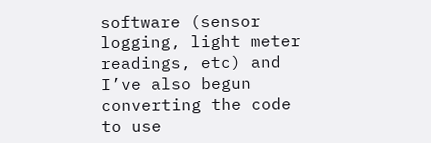software (sensor logging, light meter readings, etc) and I’ve also begun converting the code to use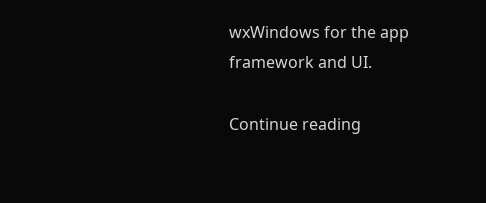wxWindows for the app framework and UI.

Continue reading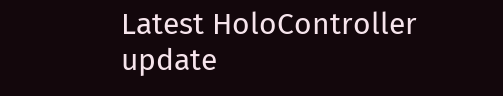Latest HoloController update